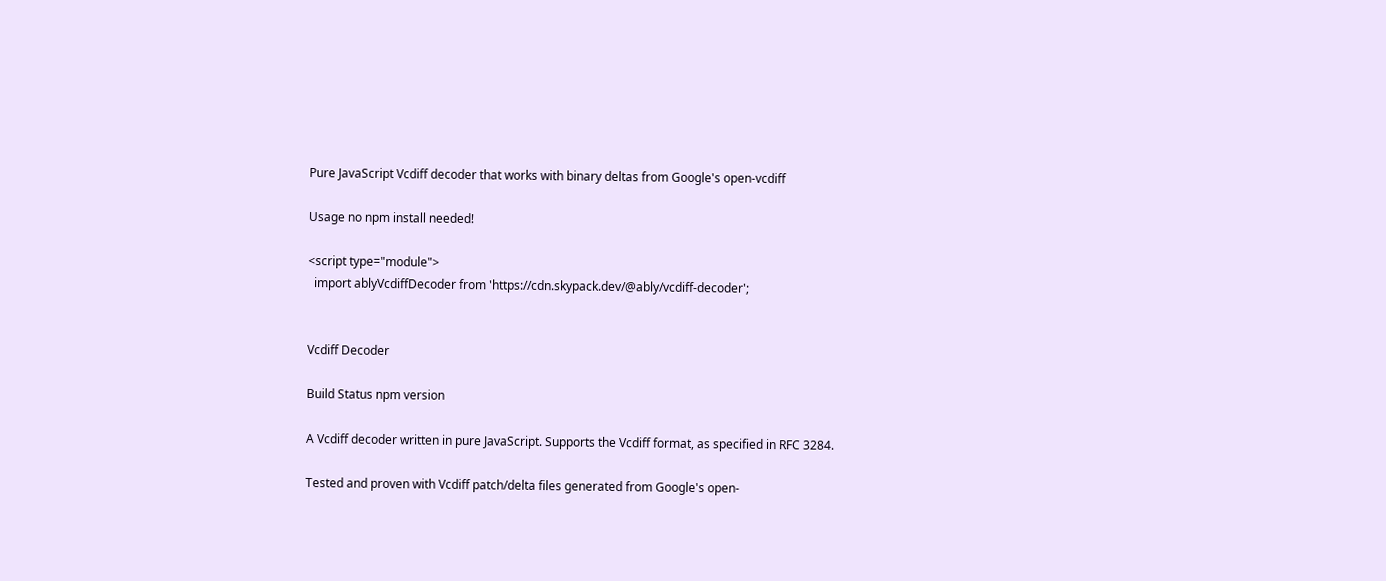Pure JavaScript Vcdiff decoder that works with binary deltas from Google's open-vcdiff

Usage no npm install needed!

<script type="module">
  import ablyVcdiffDecoder from 'https://cdn.skypack.dev/@ably/vcdiff-decoder';


Vcdiff Decoder

Build Status npm version

A Vcdiff decoder written in pure JavaScript. Supports the Vcdiff format, as specified in RFC 3284.

Tested and proven with Vcdiff patch/delta files generated from Google's open-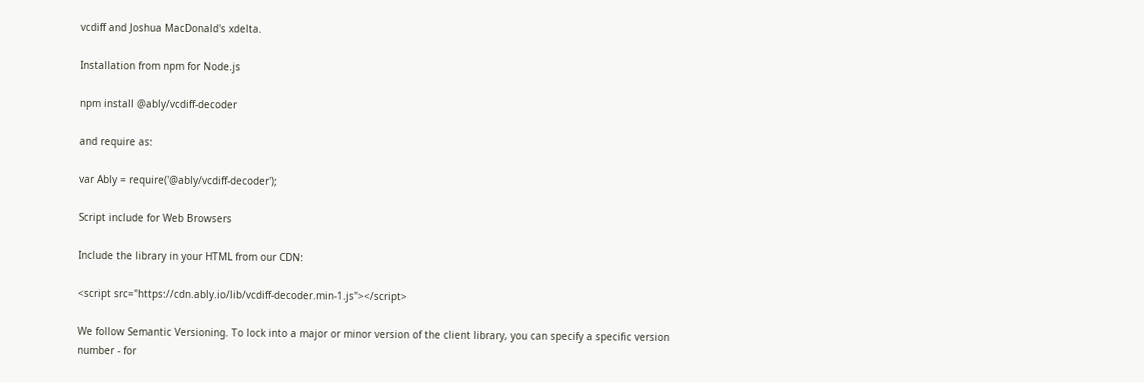vcdiff and Joshua MacDonald's xdelta.

Installation from npm for Node.js

npm install @ably/vcdiff-decoder

and require as:

var Ably = require('@ably/vcdiff-decoder');

Script include for Web Browsers

Include the library in your HTML from our CDN:

<script src="https://cdn.ably.io/lib/vcdiff-decoder.min-1.js"></script>

We follow Semantic Versioning. To lock into a major or minor version of the client library, you can specify a specific version number - for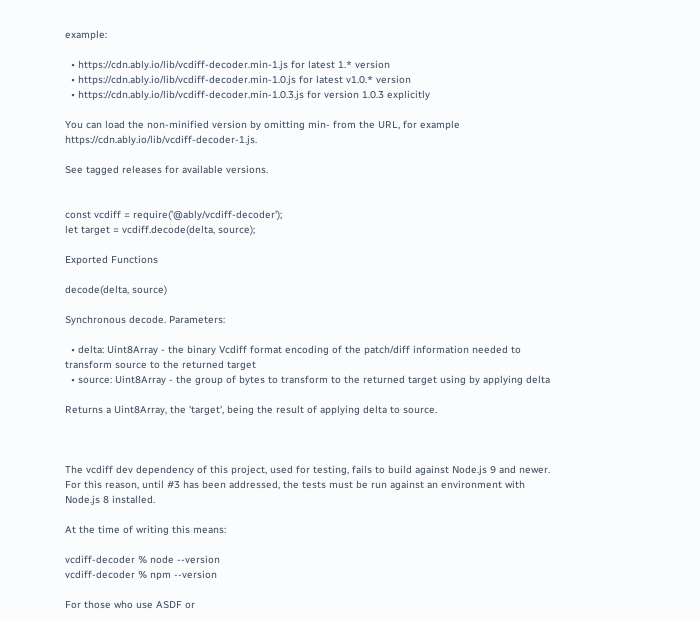example:

  • https://cdn.ably.io/lib/vcdiff-decoder.min-1.js for latest 1.* version
  • https://cdn.ably.io/lib/vcdiff-decoder.min-1.0.js for latest v1.0.* version
  • https://cdn.ably.io/lib/vcdiff-decoder.min-1.0.3.js for version 1.0.3 explicitly

You can load the non-minified version by omitting min- from the URL, for example https://cdn.ably.io/lib/vcdiff-decoder-1.js.

See tagged releases for available versions.


const vcdiff = require('@ably/vcdiff-decoder');
let target = vcdiff.decode(delta, source);

Exported Functions

decode(delta, source)

Synchronous decode. Parameters:

  • delta: Uint8Array - the binary Vcdiff format encoding of the patch/diff information needed to transform source to the returned target
  • source: Uint8Array - the group of bytes to transform to the returned target using by applying delta

Returns a Uint8Array, the 'target', being the result of applying delta to source.



The vcdiff dev dependency of this project, used for testing, fails to build against Node.js 9 and newer. For this reason, until #3 has been addressed, the tests must be run against an environment with Node.js 8 installed.

At the time of writing this means:

vcdiff-decoder % node --version
vcdiff-decoder % npm --version

For those who use ASDF or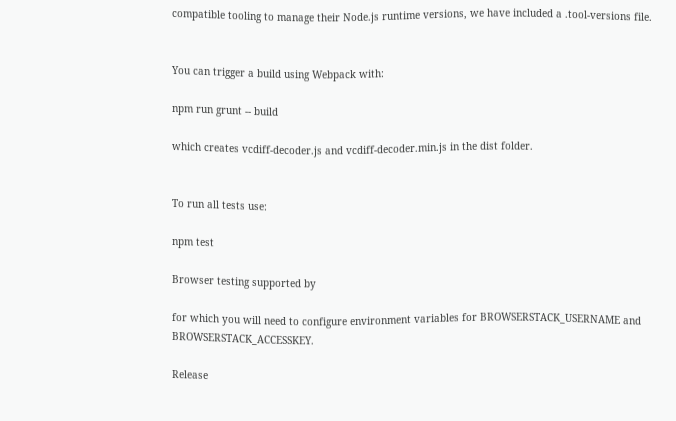compatible tooling to manage their Node.js runtime versions, we have included a .tool-versions file.


You can trigger a build using Webpack with:

npm run grunt -- build

which creates vcdiff-decoder.js and vcdiff-decoder.min.js in the dist folder.


To run all tests use:

npm test

Browser testing supported by

for which you will need to configure environment variables for BROWSERSTACK_USERNAME and BROWSERSTACK_ACCESSKEY.

Release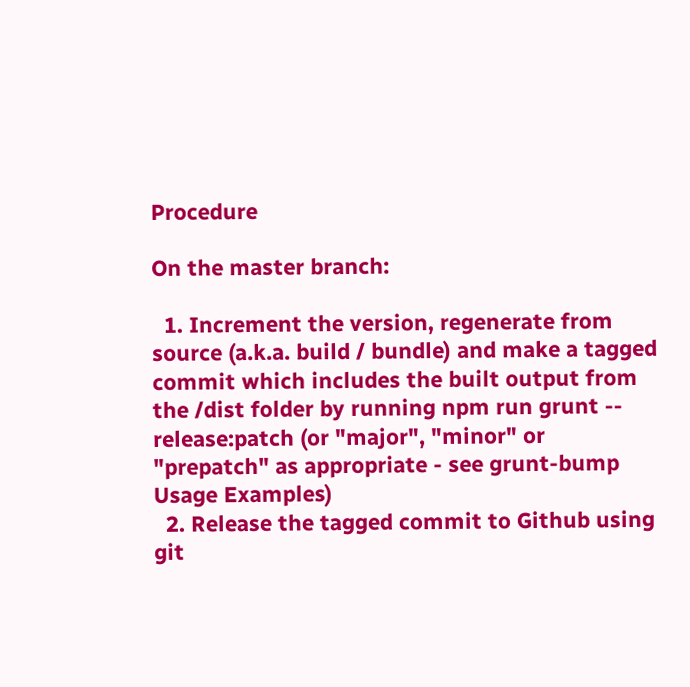Procedure

On the master branch:

  1. Increment the version, regenerate from source (a.k.a. build / bundle) and make a tagged commit which includes the built output from the /dist folder by running npm run grunt -- release:patch (or "major", "minor" or "prepatch" as appropriate - see grunt-bump Usage Examples)
  2. Release the tagged commit to Github using git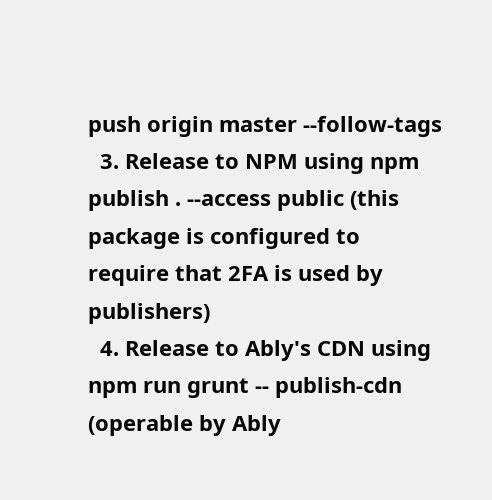push origin master --follow-tags
  3. Release to NPM using npm publish . --access public (this package is configured to require that 2FA is used by publishers)
  4. Release to Ably's CDN using npm run grunt -- publish-cdn (operable by Ably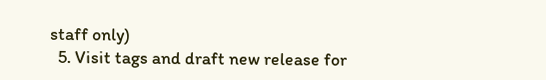staff only)
  5. Visit tags and draft new release for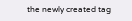the newly created tag